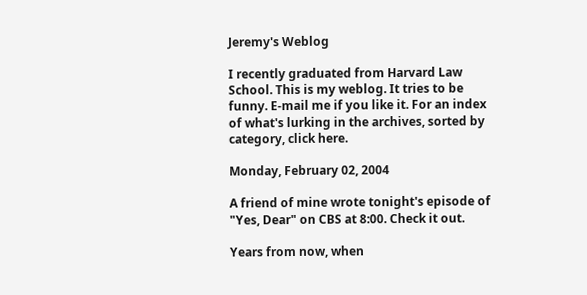Jeremy's Weblog

I recently graduated from Harvard Law School. This is my weblog. It tries to be funny. E-mail me if you like it. For an index of what's lurking in the archives, sorted by category, click here.

Monday, February 02, 2004

A friend of mine wrote tonight's episode of "Yes, Dear" on CBS at 8:00. Check it out.

Years from now, when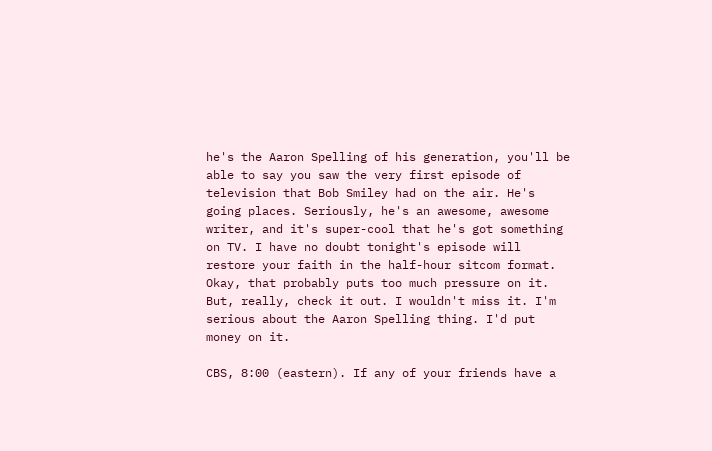he's the Aaron Spelling of his generation, you'll be able to say you saw the very first episode of television that Bob Smiley had on the air. He's going places. Seriously, he's an awesome, awesome writer, and it's super-cool that he's got something on TV. I have no doubt tonight's episode will restore your faith in the half-hour sitcom format. Okay, that probably puts too much pressure on it. But, really, check it out. I wouldn't miss it. I'm serious about the Aaron Spelling thing. I'd put money on it.

CBS, 8:00 (eastern). If any of your friends have a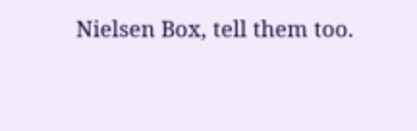Nielsen Box, tell them too.